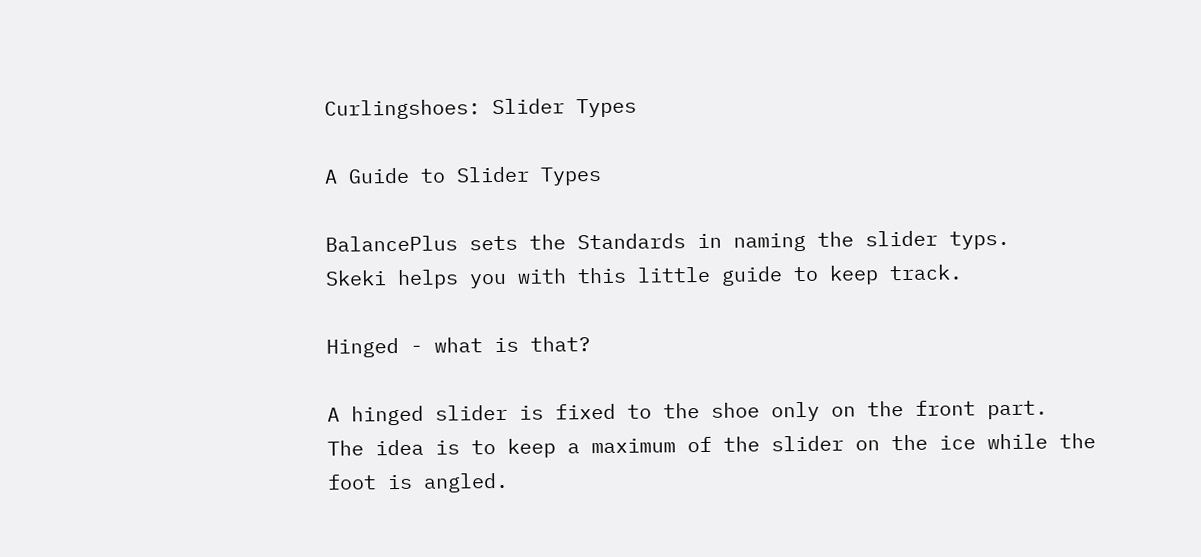Curlingshoes: Slider Types

A Guide to Slider Types

BalancePlus sets the Standards in naming the slider typs.
Skeki helps you with this little guide to keep track.

Hinged - what is that?

A hinged slider is fixed to the shoe only on the front part.
The idea is to keep a maximum of the slider on the ice while the foot is angled.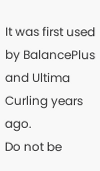It was first used by BalancePlus and Ultima Curling years ago.
Do not be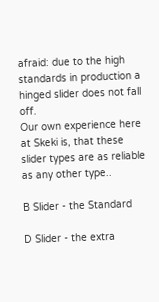afraid: due to the high standards in production a hinged slider does not fall off.
Our own experience here at Skeki is, that these slider types are as reliable as any other type..

B Slider - the Standard

D Slider - the extra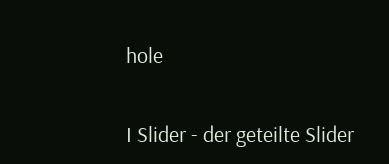hole

I Slider - der geteilte Slider